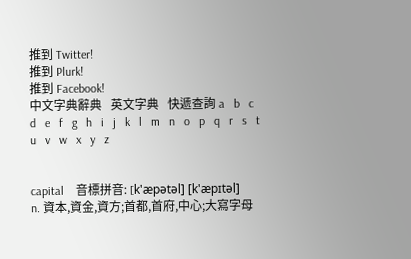推到 Twitter!
推到 Plurk!
推到 Facebook!
中文字典辭典   英文字典   快遞查詢 a   b   c   d   e   f   g   h   i   j   k   l   m   n   o   p   q   r   s   t   u   v   w   x   y   z


capital    音標拼音: [k'æpətəl] [k'æpɪtəl]
n. 資本,資金,資方;首都,首府,中心;大寫字母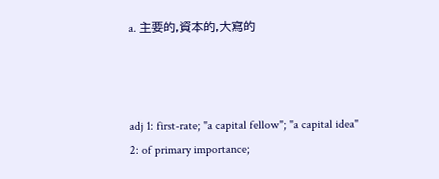a. 主要的,資本的,大寫的



adj 1: first-rate; "a capital fellow"; "a capital idea"
2: of primary importance;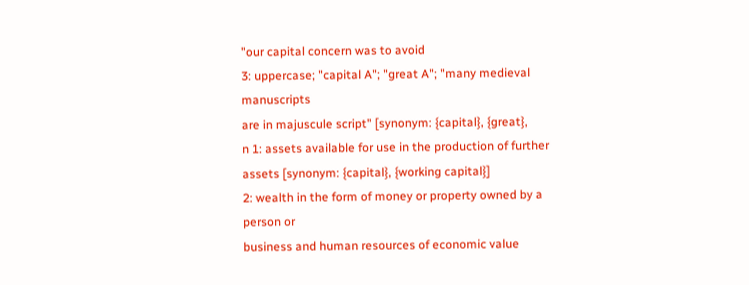"our capital concern was to avoid
3: uppercase; "capital A"; "great A"; "many medieval manuscripts
are in majuscule script" [synonym: {capital}, {great},
n 1: assets available for use in the production of further
assets [synonym: {capital}, {working capital}]
2: wealth in the form of money or property owned by a person or
business and human resources of economic value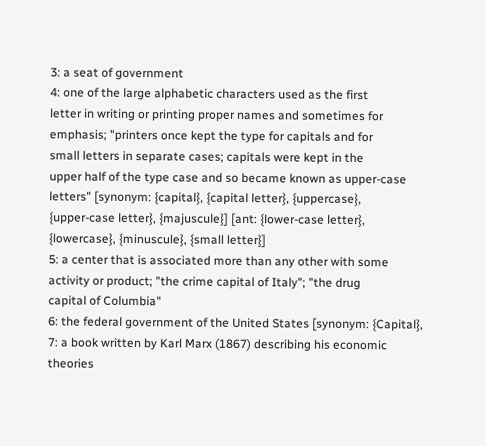3: a seat of government
4: one of the large alphabetic characters used as the first
letter in writing or printing proper names and sometimes for
emphasis; "printers once kept the type for capitals and for
small letters in separate cases; capitals were kept in the
upper half of the type case and so became known as upper-case
letters" [synonym: {capital}, {capital letter}, {uppercase},
{upper-case letter}, {majuscule}] [ant: {lower-case letter},
{lowercase}, {minuscule}, {small letter}]
5: a center that is associated more than any other with some
activity or product; "the crime capital of Italy"; "the drug
capital of Columbia"
6: the federal government of the United States [synonym: {Capital},
7: a book written by Karl Marx (1867) describing his economic
theories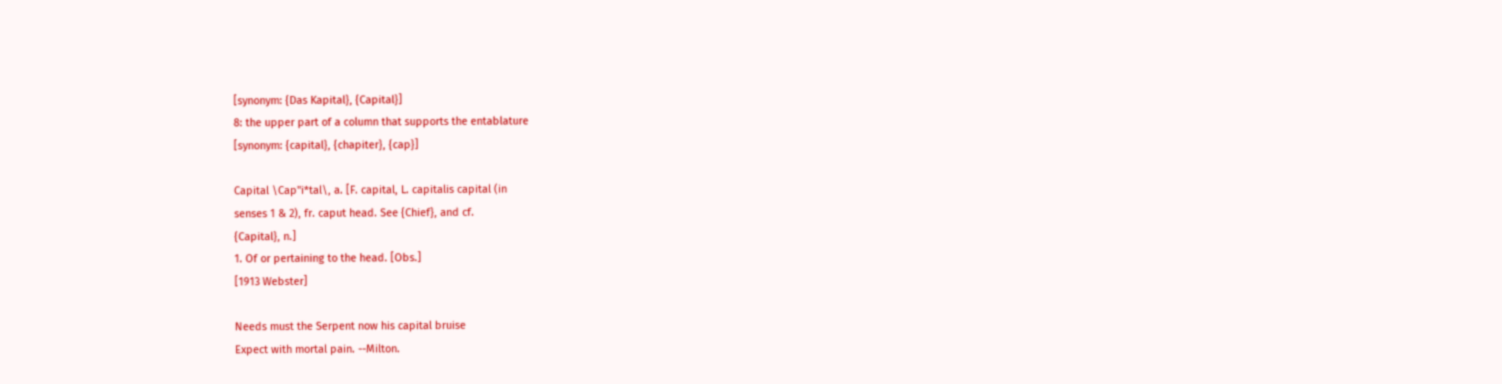[synonym: {Das Kapital}, {Capital}]
8: the upper part of a column that supports the entablature
[synonym: {capital}, {chapiter}, {cap}]

Capital \Cap"i*tal\, a. [F. capital, L. capitalis capital (in
senses 1 & 2), fr. caput head. See {Chief}, and cf.
{Capital}, n.]
1. Of or pertaining to the head. [Obs.]
[1913 Webster]

Needs must the Serpent now his capital bruise
Expect with mortal pain. --Milton.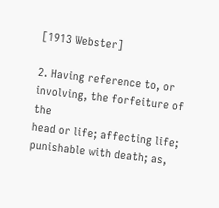[1913 Webster]

2. Having reference to, or involving, the forfeiture of the
head or life; affecting life; punishable with death; as,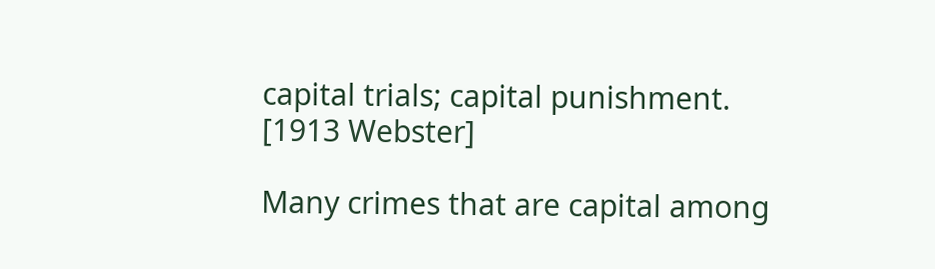capital trials; capital punishment.
[1913 Webster]

Many crimes that are capital among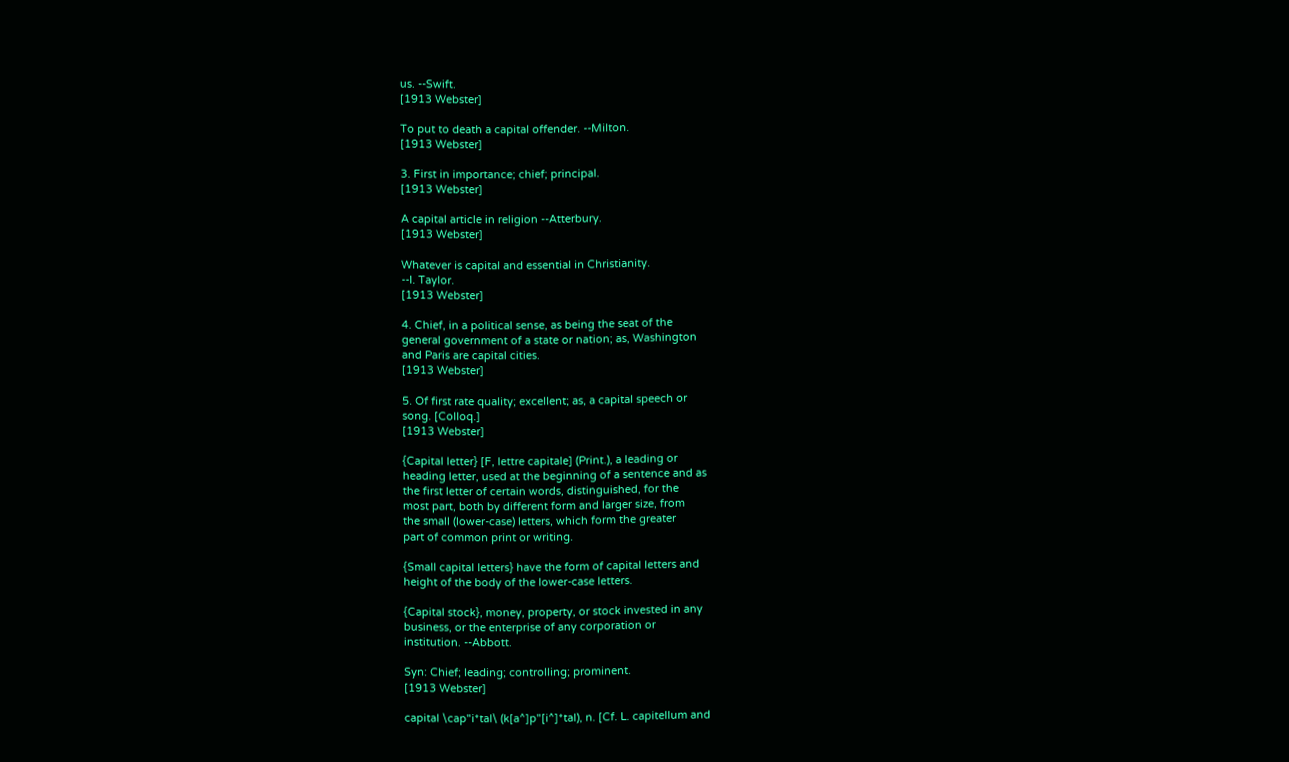us. --Swift.
[1913 Webster]

To put to death a capital offender. --Milton.
[1913 Webster]

3. First in importance; chief; principal.
[1913 Webster]

A capital article in religion --Atterbury.
[1913 Webster]

Whatever is capital and essential in Christianity.
--I. Taylor.
[1913 Webster]

4. Chief, in a political sense, as being the seat of the
general government of a state or nation; as, Washington
and Paris are capital cities.
[1913 Webster]

5. Of first rate quality; excellent; as, a capital speech or
song. [Colloq.]
[1913 Webster]

{Capital letter} [F, lettre capitale] (Print.), a leading or
heading letter, used at the beginning of a sentence and as
the first letter of certain words, distinguished, for the
most part, both by different form and larger size, from
the small (lower-case) letters, which form the greater
part of common print or writing.

{Small capital letters} have the form of capital letters and
height of the body of the lower-case letters.

{Capital stock}, money, property, or stock invested in any
business, or the enterprise of any corporation or
institution. --Abbott.

Syn: Chief; leading; controlling; prominent.
[1913 Webster]

capital \cap"i*tal\ (k[a^]p"[i^]*tal), n. [Cf. L. capitellum and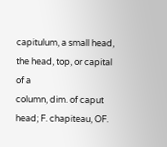capitulum, a small head, the head, top, or capital of a
column, dim. of caput head; F. chapiteau, OF.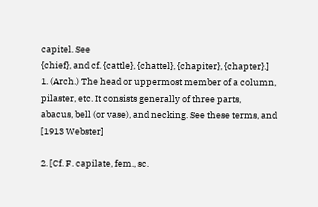capitel. See
{chief}, and cf. {cattle}, {chattel}, {chapiter}, {chapter}.]
1. (Arch.) The head or uppermost member of a column,
pilaster, etc. It consists generally of three parts,
abacus, bell (or vase), and necking. See these terms, and
[1913 Webster]

2. [Cf. F. capilate, fem., sc.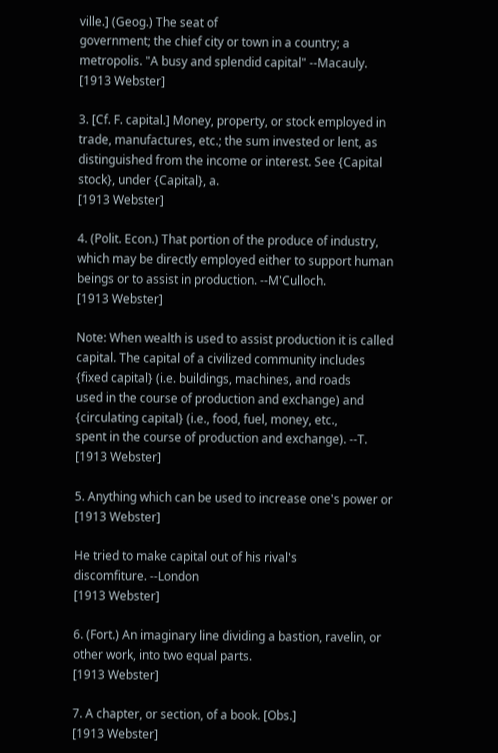ville.] (Geog.) The seat of
government; the chief city or town in a country; a
metropolis. "A busy and splendid capital" --Macauly.
[1913 Webster]

3. [Cf. F. capital.] Money, property, or stock employed in
trade, manufactures, etc.; the sum invested or lent, as
distinguished from the income or interest. See {Capital
stock}, under {Capital}, a.
[1913 Webster]

4. (Polit. Econ.) That portion of the produce of industry,
which may be directly employed either to support human
beings or to assist in production. --M'Culloch.
[1913 Webster]

Note: When wealth is used to assist production it is called
capital. The capital of a civilized community includes
{fixed capital} (i.e. buildings, machines, and roads
used in the course of production and exchange) and
{circulating capital} (i.e., food, fuel, money, etc.,
spent in the course of production and exchange). --T.
[1913 Webster]

5. Anything which can be used to increase one's power or
[1913 Webster]

He tried to make capital out of his rival's
discomfiture. --London
[1913 Webster]

6. (Fort.) An imaginary line dividing a bastion, ravelin, or
other work, into two equal parts.
[1913 Webster]

7. A chapter, or section, of a book. [Obs.]
[1913 Webster]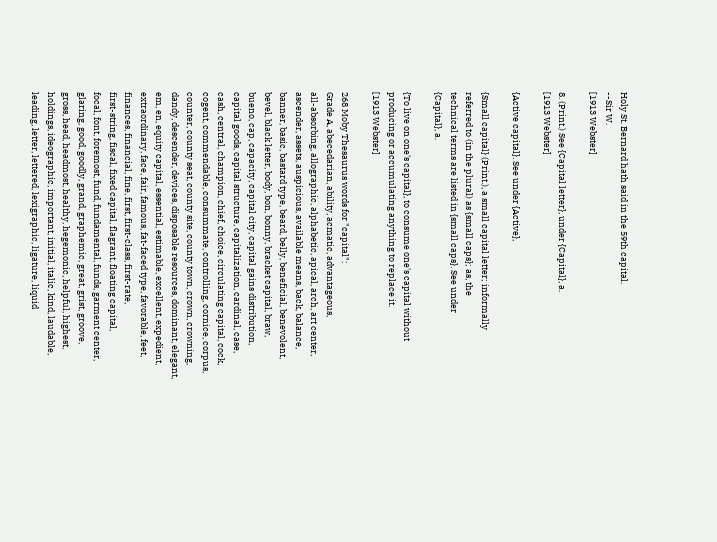Holy St. Bernard hath said in the 59th capital.
--Sir W.
[1913 Webster]

8. (Print.) See {Capital letter}, under {Capital}, a.
[1913 Webster]

{Active capital}. See under {Active},

{Small capital} (Print.), a small capital letter; informally
referred to (in the plural) as {small caps}; as, the
technical terms are listed in {small caps}. See under
{Capital}, a.

{To live on one's capital}, to consume one's capital without
producing or accumulating anything to replace it.
[1913 Webster]

268 Moby Thesaurus words for "capital":
Grade A, abecedarian, ability, acmatic, advantageous,
all-absorbing, allographic, alphabetic, apical, arch, art center,
ascender, assets, auspicious, available means, back, balance,
banner, basic, bastard type, beard, belly, beneficial, benevolent,
bevel, black letter, body, bon, bonny, bracket capital, braw,
bueno, cap, capacity, capital city, capital gains distribution,
capital goods, capital structure, capitalization, cardinal, case,
cash, central, champion, chief, choice, circulating capital, cock,
cogent, commendable, consummate, controlling, cornice, corpus,
counter, county seat, county site, county town, crown, crowning,
dandy, descender, devices, disposable resources, dominant, elegant,
em, en, equity capital, essential, estimable, excellent, expedient,
extraordinary, face, fair, famous, fat-faced type, favorable, feet,
finances, financial, fine, first, first-class, first-rate,
first-string, fiscal, fixed capital, flagrant, floating capital,
focal, font, foremost, fund, fundamental, funds, garment center,
glaring, good, goodly, grand, graphemic, great, grist, groove,
gross, head, headmost, healthy, hegemonic, helpful, highest,
holdings, ideographic, important, initial, italic, kind, laudable,
leading, letter, lettered, lexigraphic, ligature, liquid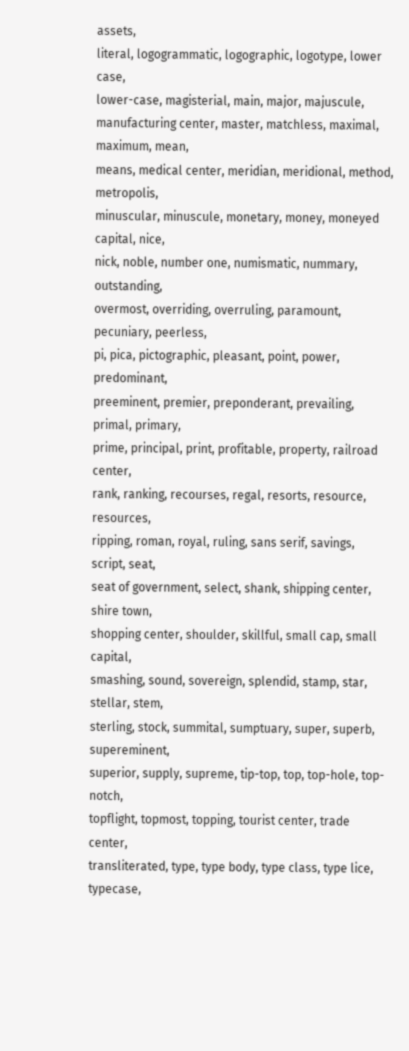assets,
literal, logogrammatic, logographic, logotype, lower case,
lower-case, magisterial, main, major, majuscule,
manufacturing center, master, matchless, maximal, maximum, mean,
means, medical center, meridian, meridional, method, metropolis,
minuscular, minuscule, monetary, money, moneyed capital, nice,
nick, noble, number one, numismatic, nummary, outstanding,
overmost, overriding, overruling, paramount, pecuniary, peerless,
pi, pica, pictographic, pleasant, point, power, predominant,
preeminent, premier, preponderant, prevailing, primal, primary,
prime, principal, print, profitable, property, railroad center,
rank, ranking, recourses, regal, resorts, resource, resources,
ripping, roman, royal, ruling, sans serif, savings, script, seat,
seat of government, select, shank, shipping center, shire town,
shopping center, shoulder, skillful, small cap, small capital,
smashing, sound, sovereign, splendid, stamp, star, stellar, stem,
sterling, stock, summital, sumptuary, super, superb, supereminent,
superior, supply, supreme, tip-top, top, top-hole, top-notch,
topflight, topmost, topping, tourist center, trade center,
transliterated, type, type body, type class, type lice, typecase,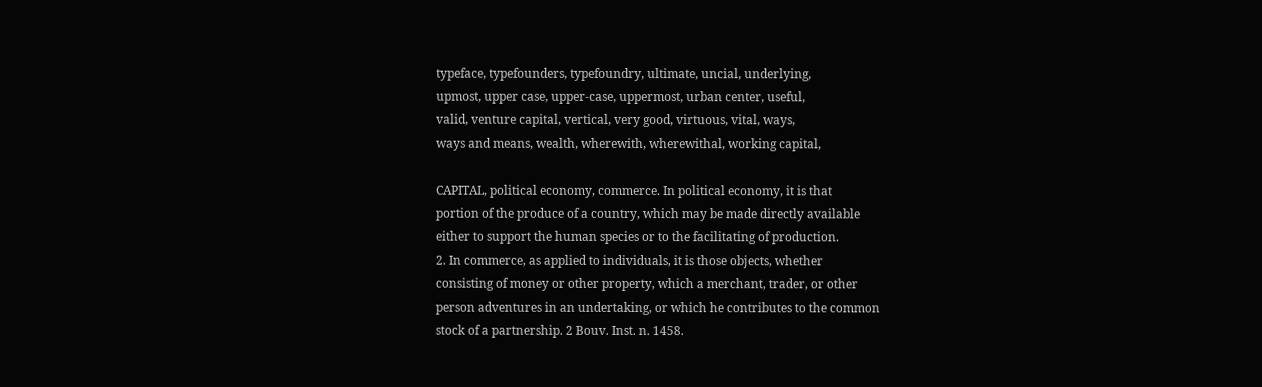typeface, typefounders, typefoundry, ultimate, uncial, underlying,
upmost, upper case, upper-case, uppermost, urban center, useful,
valid, venture capital, vertical, very good, virtuous, vital, ways,
ways and means, wealth, wherewith, wherewithal, working capital,

CAPITAL, political economy, commerce. In political economy, it is that
portion of the produce of a country, which may be made directly available
either to support the human species or to the facilitating of production.
2. In commerce, as applied to individuals, it is those objects, whether
consisting of money or other property, which a merchant, trader, or other
person adventures in an undertaking, or which he contributes to the common
stock of a partnership. 2 Bouv. Inst. n. 1458.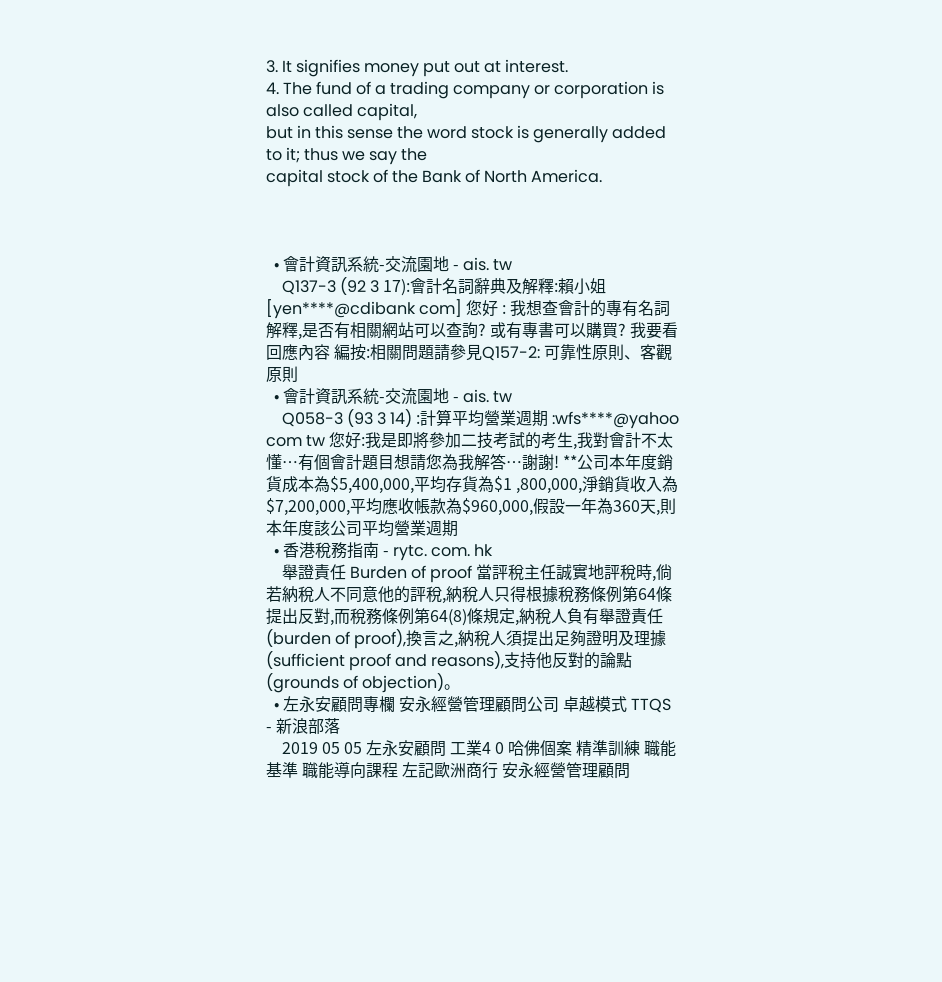3. It signifies money put out at interest.
4. The fund of a trading company or corporation is also called capital,
but in this sense the word stock is generally added to it; thus we say the
capital stock of the Bank of North America.



  • 會計資訊系統-交流園地 - ais. tw
    Q137-3 (92 3 17):會計名詞辭典及解釋:賴小姐[yen****@cdibank com] 您好 : 我想查會計的專有名詞解釋,是否有相關網站可以查詢? 或有專書可以購買? 我要看 回應內容 編按:相關問題請參見Q157-2: 可靠性原則、客觀原則
  • 會計資訊系統-交流園地 - ais. tw
    Q058-3 (93 3 14) :計算平均營業週期 :wfs****@yahoo com tw 您好:我是即將參加二技考試的考生,我對會計不太懂…有個會計題目想請您為我解答…謝謝! **公司本年度銷貨成本為$5,400,000,平均存貨為$1 ,800,000,淨銷貨收入為$7,200,000,平均應收帳款為$960,000,假設一年為360天,則本年度該公司平均營業週期
  • 香港稅務指南 - rytc. com. hk
    舉證責任 Burden of proof 當評稅主任誠實地評稅時,倘若納稅人不同意他的評稅,納稅人只得根據稅務條例第64條提出反對,而稅務條例第64(8)條規定,納稅人負有舉證責任(burden of proof),換言之,納稅人須提出足夠證明及理據(sufficient proof and reasons),支持他反對的論點(grounds of objection)。
  • 左永安顧問專欄 安永經營管理顧問公司 卓越模式 TTQS - 新浪部落
    2019 05 05 左永安顧問 工業4 0 哈佛個案 精準訓練 職能基準 職能導向課程 左記歐洲商行 安永經營管理顧問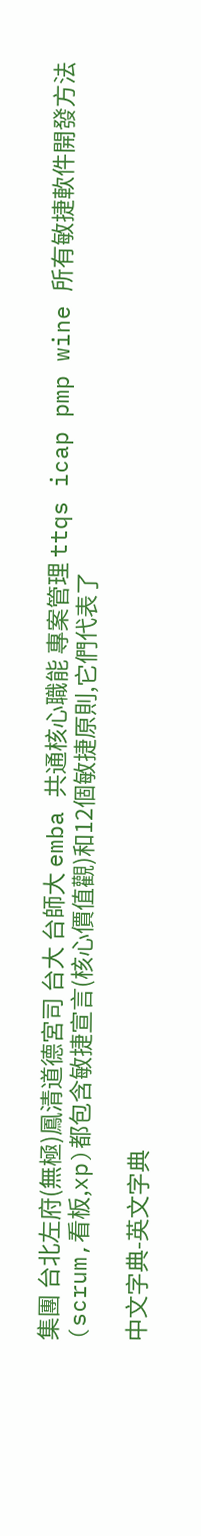集團 台北左府(無極)鳳清道德宮司 台大 台師大 emba 共通核心職能 專案管理 ttqs icap pmp wine 所有敏捷軟件開發方法(scrum,看板,xp)都包含敏捷宣言(核心價值觀)和12個敏捷原則,它們代表了

中文字典-英文字典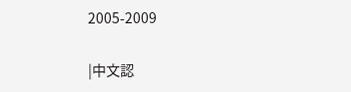2005-2009

|中文認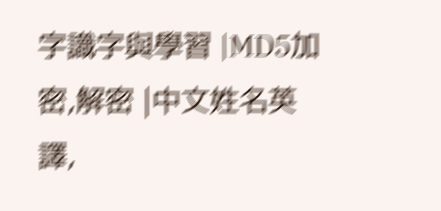字識字與學習 |MD5加密,解密 |中文姓名英譯,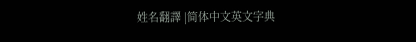姓名翻譯 |简体中文英文字典